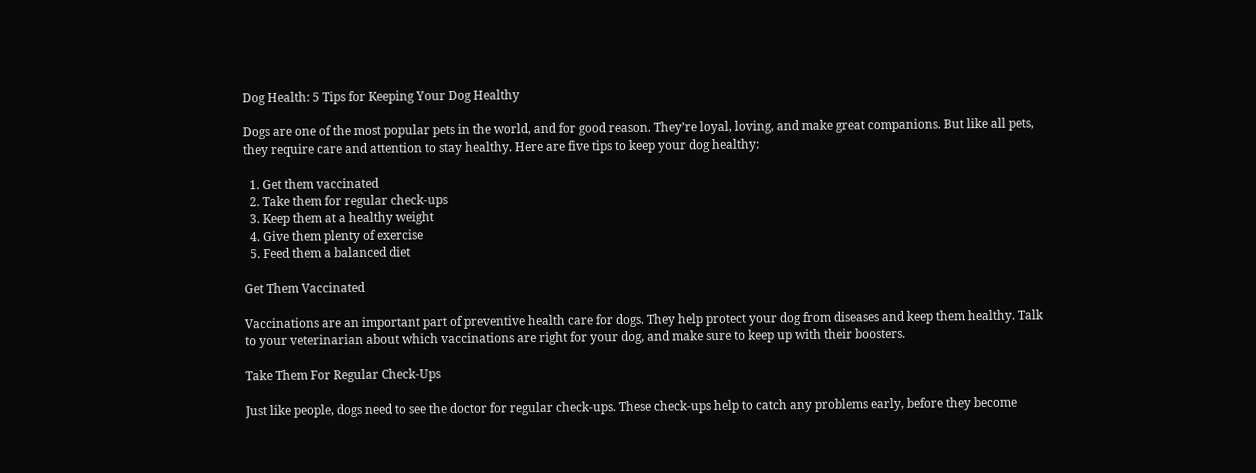Dog Health: 5 Tips for Keeping Your Dog Healthy

Dogs are one of the most popular pets in the world, and for good reason. They’re loyal, loving, and make great companions. But like all pets, they require care and attention to stay healthy. Here are five tips to keep your dog healthy:

  1. Get them vaccinated
  2. Take them for regular check-ups
  3. Keep them at a healthy weight
  4. Give them plenty of exercise
  5. Feed them a balanced diet

Get Them Vaccinated

Vaccinations are an important part of preventive health care for dogs. They help protect your dog from diseases and keep them healthy. Talk to your veterinarian about which vaccinations are right for your dog, and make sure to keep up with their boosters.

Take Them For Regular Check-Ups

Just like people, dogs need to see the doctor for regular check-ups. These check-ups help to catch any problems early, before they become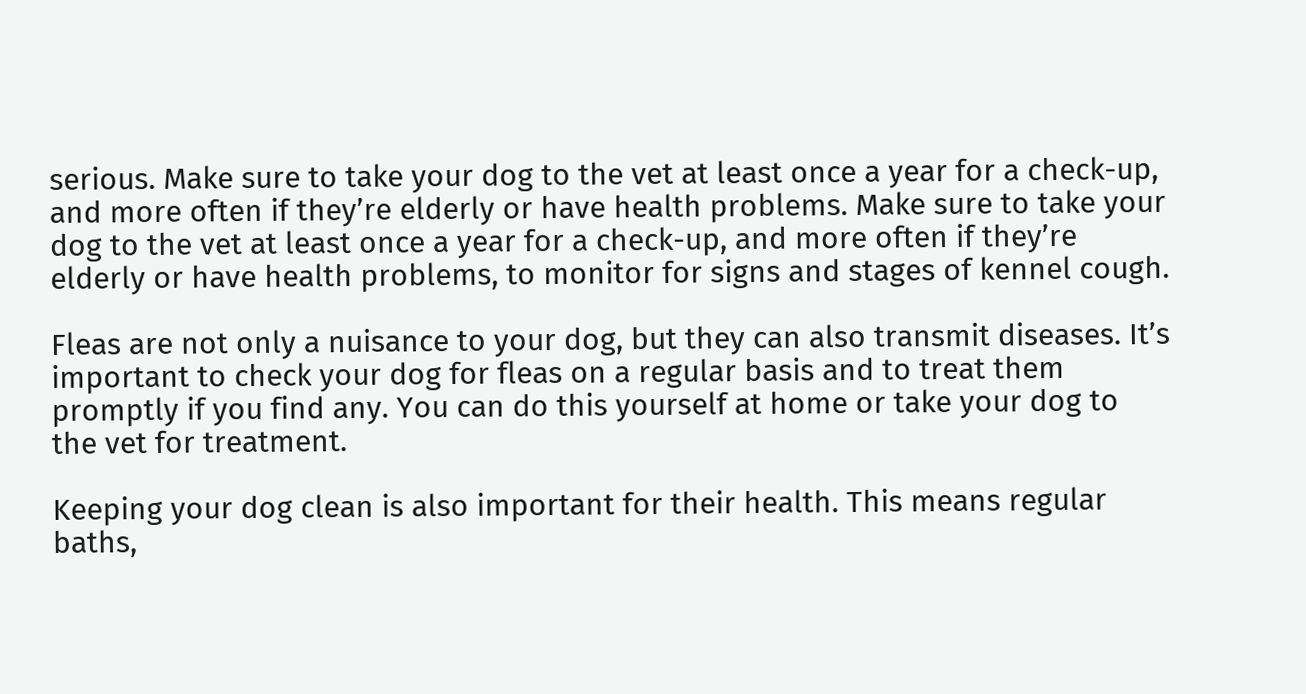serious. Make sure to take your dog to the vet at least once a year for a check-up, and more often if they’re elderly or have health problems. Make sure to take your dog to the vet at least once a year for a check-up, and more often if they’re elderly or have health problems, to monitor for signs and stages of kennel cough.

Fleas are not only a nuisance to your dog, but they can also transmit diseases. It’s important to check your dog for fleas on a regular basis and to treat them promptly if you find any. You can do this yourself at home or take your dog to the vet for treatment.

Keeping your dog clean is also important for their health. This means regular baths,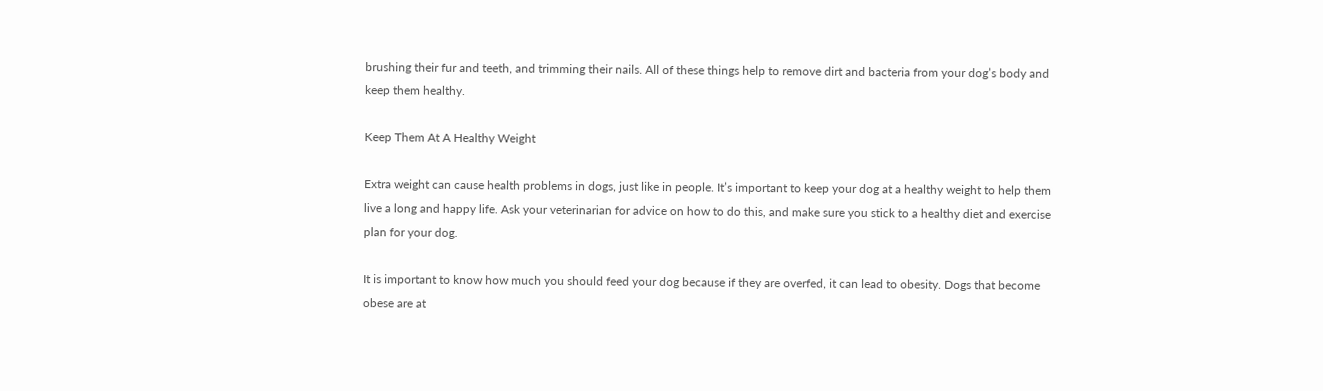brushing their fur and teeth, and trimming their nails. All of these things help to remove dirt and bacteria from your dog’s body and keep them healthy.

Keep Them At A Healthy Weight

Extra weight can cause health problems in dogs, just like in people. It’s important to keep your dog at a healthy weight to help them live a long and happy life. Ask your veterinarian for advice on how to do this, and make sure you stick to a healthy diet and exercise plan for your dog.

It is important to know how much you should feed your dog because if they are overfed, it can lead to obesity. Dogs that become obese are at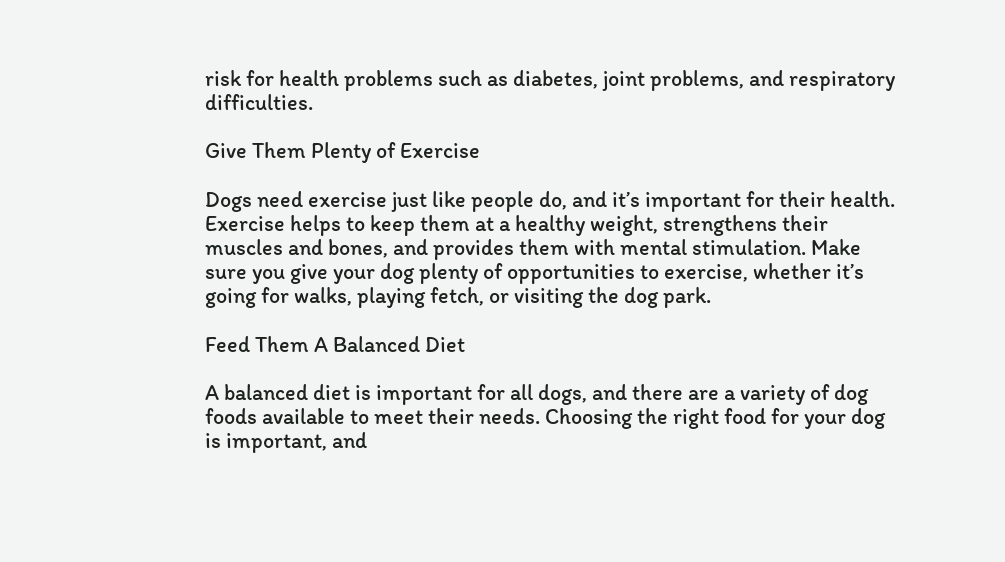risk for health problems such as diabetes, joint problems, and respiratory difficulties.

Give Them Plenty of Exercise

Dogs need exercise just like people do, and it’s important for their health. Exercise helps to keep them at a healthy weight, strengthens their muscles and bones, and provides them with mental stimulation. Make sure you give your dog plenty of opportunities to exercise, whether it’s going for walks, playing fetch, or visiting the dog park.

Feed Them A Balanced Diet

A balanced diet is important for all dogs, and there are a variety of dog foods available to meet their needs. Choosing the right food for your dog is important, and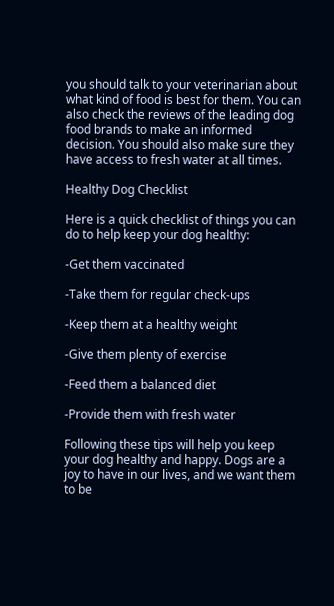you should talk to your veterinarian about what kind of food is best for them. You can also check the reviews of the leading dog food brands to make an informed decision. You should also make sure they have access to fresh water at all times.

Healthy Dog Checklist

Here is a quick checklist of things you can do to help keep your dog healthy:

-Get them vaccinated

-Take them for regular check-ups

-Keep them at a healthy weight

-Give them plenty of exercise

-Feed them a balanced diet

-Provide them with fresh water

Following these tips will help you keep your dog healthy and happy. Dogs are a joy to have in our lives, and we want them to be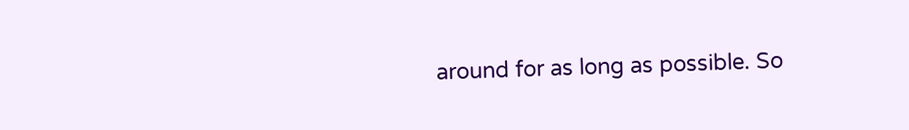around for as long as possible. So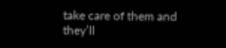take care of them and they’ll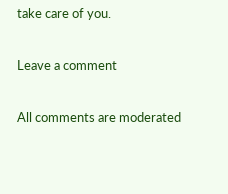take care of you.

Leave a comment

All comments are moderated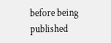before being published